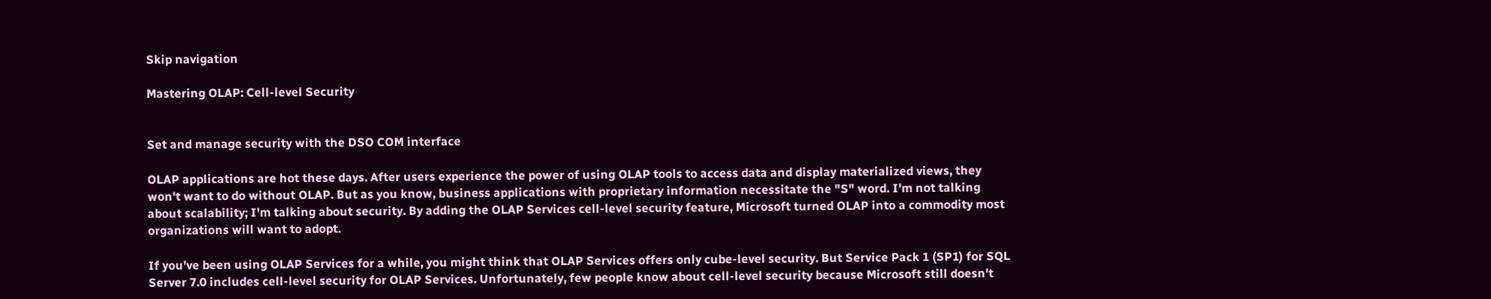Skip navigation

Mastering OLAP: Cell-level Security


Set and manage security with the DSO COM interface

OLAP applications are hot these days. After users experience the power of using OLAP tools to access data and display materialized views, they won't want to do without OLAP. But as you know, business applications with proprietary information necessitate the "S" word. I'm not talking about scalability; I'm talking about security. By adding the OLAP Services cell-level security feature, Microsoft turned OLAP into a commodity most organizations will want to adopt.

If you've been using OLAP Services for a while, you might think that OLAP Services offers only cube-level security. But Service Pack 1 (SP1) for SQL Server 7.0 includes cell-level security for OLAP Services. Unfortunately, few people know about cell-level security because Microsoft still doesn't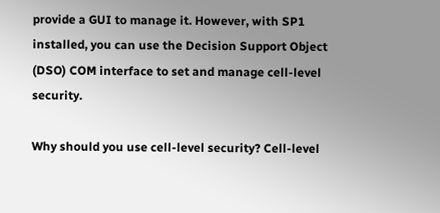provide a GUI to manage it. However, with SP1 installed, you can use the Decision Support Object (DSO) COM interface to set and manage cell-level security.

Why should you use cell-level security? Cell-level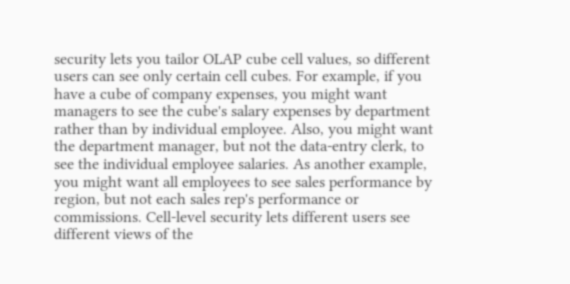security lets you tailor OLAP cube cell values, so different users can see only certain cell cubes. For example, if you have a cube of company expenses, you might want managers to see the cube's salary expenses by department rather than by individual employee. Also, you might want the department manager, but not the data-entry clerk, to see the individual employee salaries. As another example, you might want all employees to see sales performance by region, but not each sales rep's performance or commissions. Cell-level security lets different users see different views of the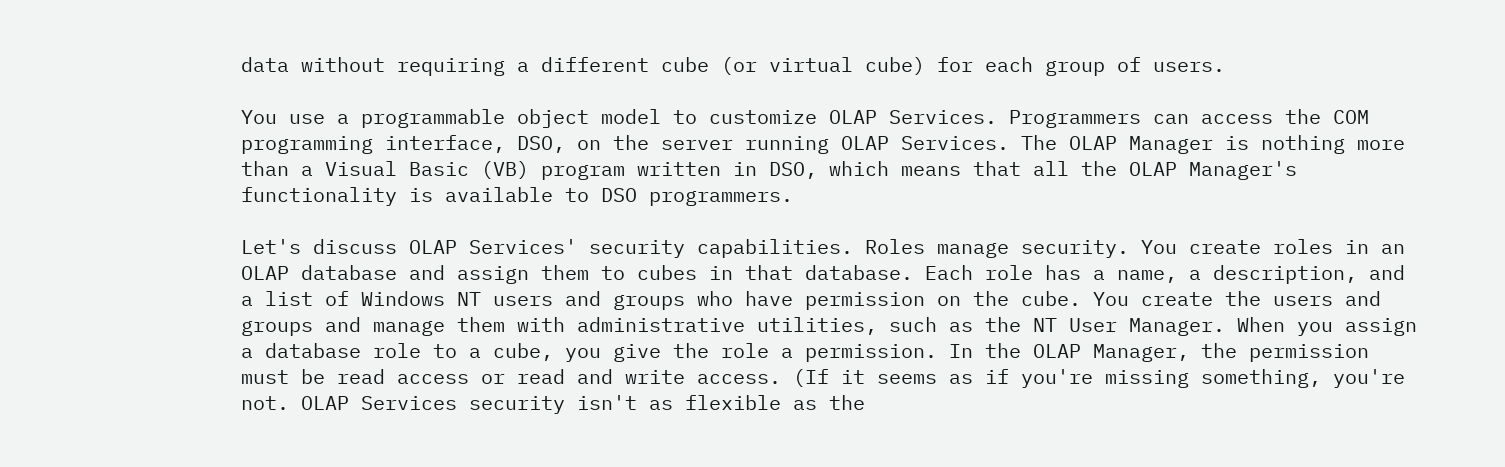data without requiring a different cube (or virtual cube) for each group of users.

You use a programmable object model to customize OLAP Services. Programmers can access the COM programming interface, DSO, on the server running OLAP Services. The OLAP Manager is nothing more than a Visual Basic (VB) program written in DSO, which means that all the OLAP Manager's functionality is available to DSO programmers.

Let's discuss OLAP Services' security capabilities. Roles manage security. You create roles in an OLAP database and assign them to cubes in that database. Each role has a name, a description, and a list of Windows NT users and groups who have permission on the cube. You create the users and groups and manage them with administrative utilities, such as the NT User Manager. When you assign a database role to a cube, you give the role a permission. In the OLAP Manager, the permission must be read access or read and write access. (If it seems as if you're missing something, you're not. OLAP Services security isn't as flexible as the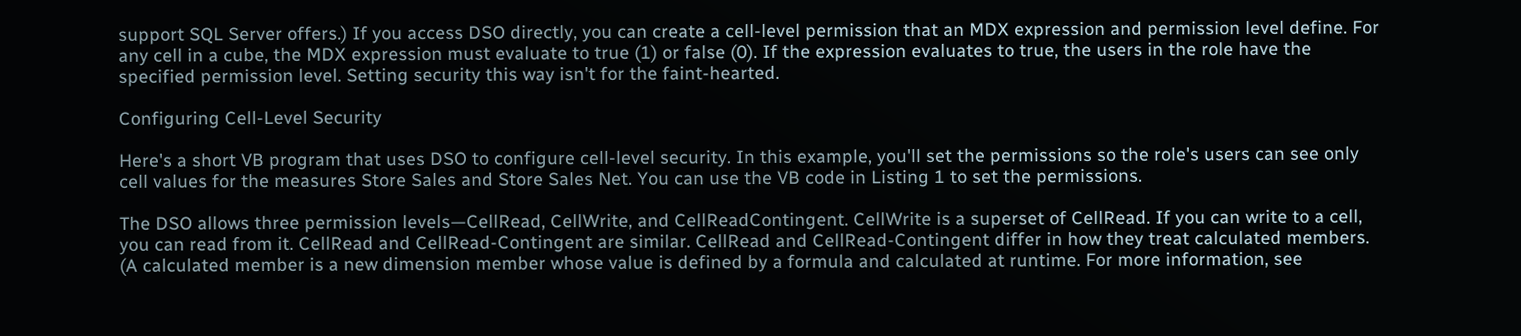support SQL Server offers.) If you access DSO directly, you can create a cell-level permission that an MDX expression and permission level define. For any cell in a cube, the MDX expression must evaluate to true (1) or false (0). If the expression evaluates to true, the users in the role have the specified permission level. Setting security this way isn't for the faint-hearted.

Configuring Cell-Level Security

Here's a short VB program that uses DSO to configure cell-level security. In this example, you'll set the permissions so the role's users can see only cell values for the measures Store Sales and Store Sales Net. You can use the VB code in Listing 1 to set the permissions.

The DSO allows three permission levels—CellRead, CellWrite, and CellReadContingent. CellWrite is a superset of CellRead. If you can write to a cell, you can read from it. CellRead and CellRead-Contingent are similar. CellRead and CellRead-Contingent differ in how they treat calculated members. (A calculated member is a new dimension member whose value is defined by a formula and calculated at runtime. For more information, see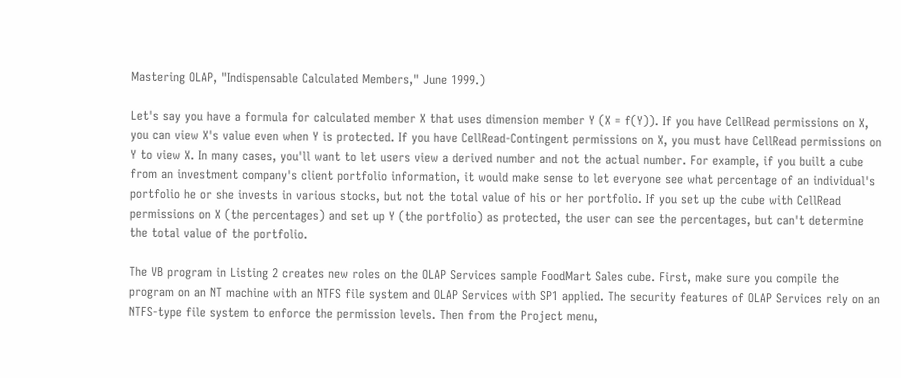Mastering OLAP, "Indispensable Calculated Members," June 1999.)

Let's say you have a formula for calculated member X that uses dimension member Y (X = f(Y)). If you have CellRead permissions on X, you can view X's value even when Y is protected. If you have CellRead-Contingent permissions on X, you must have CellRead permissions on Y to view X. In many cases, you'll want to let users view a derived number and not the actual number. For example, if you built a cube from an investment company's client portfolio information, it would make sense to let everyone see what percentage of an individual's portfolio he or she invests in various stocks, but not the total value of his or her portfolio. If you set up the cube with CellRead permissions on X (the percentages) and set up Y (the portfolio) as protected, the user can see the percentages, but can't determine the total value of the portfolio.

The VB program in Listing 2 creates new roles on the OLAP Services sample FoodMart Sales cube. First, make sure you compile the program on an NT machine with an NTFS file system and OLAP Services with SP1 applied. The security features of OLAP Services rely on an NTFS-type file system to enforce the permission levels. Then from the Project menu,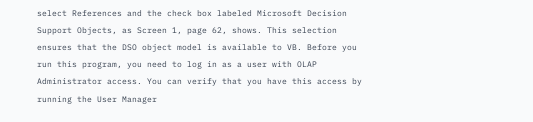select References and the check box labeled Microsoft Decision Support Objects, as Screen 1, page 62, shows. This selection ensures that the DSO object model is available to VB. Before you run this program, you need to log in as a user with OLAP Administrator access. You can verify that you have this access by running the User Manager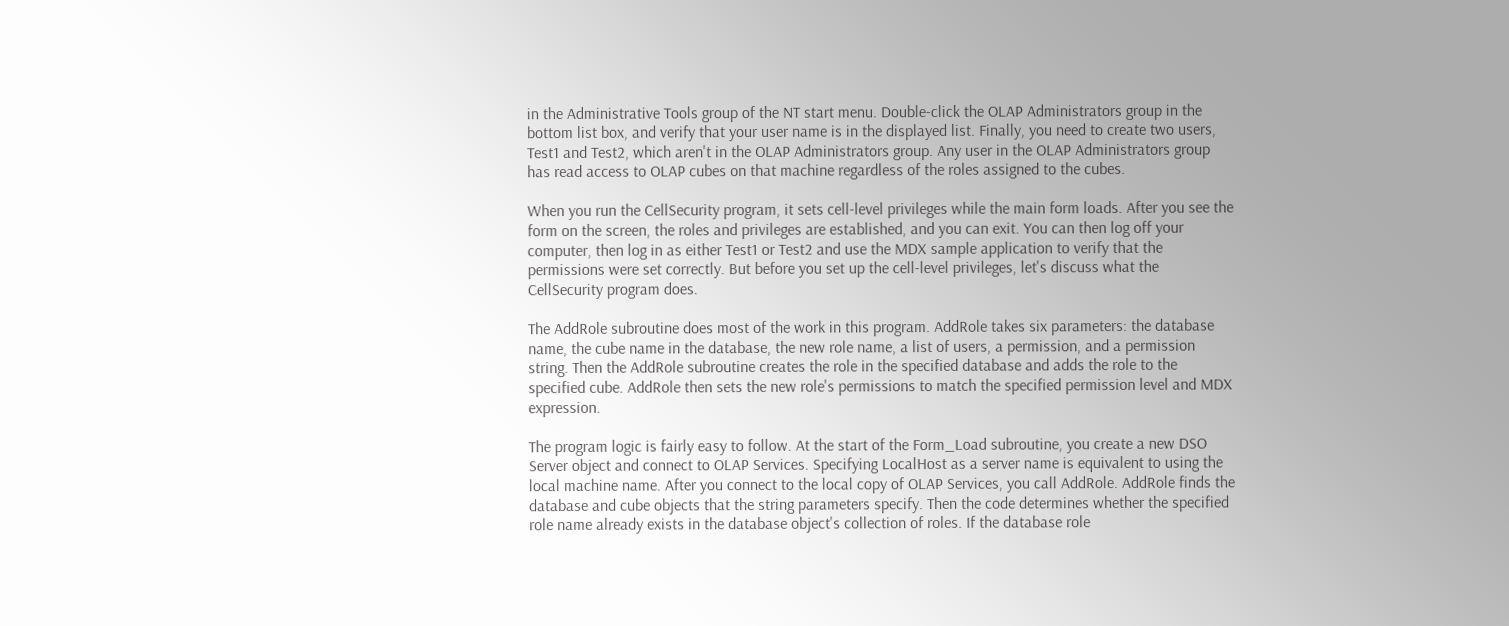in the Administrative Tools group of the NT start menu. Double-click the OLAP Administrators group in the bottom list box, and verify that your user name is in the displayed list. Finally, you need to create two users, Test1 and Test2, which aren't in the OLAP Administrators group. Any user in the OLAP Administrators group has read access to OLAP cubes on that machine regardless of the roles assigned to the cubes.

When you run the CellSecurity program, it sets cell-level privileges while the main form loads. After you see the form on the screen, the roles and privileges are established, and you can exit. You can then log off your computer, then log in as either Test1 or Test2 and use the MDX sample application to verify that the permissions were set correctly. But before you set up the cell-level privileges, let's discuss what the CellSecurity program does.

The AddRole subroutine does most of the work in this program. AddRole takes six parameters: the database name, the cube name in the database, the new role name, a list of users, a permission, and a permission string. Then the AddRole subroutine creates the role in the specified database and adds the role to the specified cube. AddRole then sets the new role's permissions to match the specified permission level and MDX expression.

The program logic is fairly easy to follow. At the start of the Form_Load subroutine, you create a new DSO Server object and connect to OLAP Services. Specifying LocalHost as a server name is equivalent to using the local machine name. After you connect to the local copy of OLAP Services, you call AddRole. AddRole finds the database and cube objects that the string parameters specify. Then the code determines whether the specified role name already exists in the database object's collection of roles. If the database role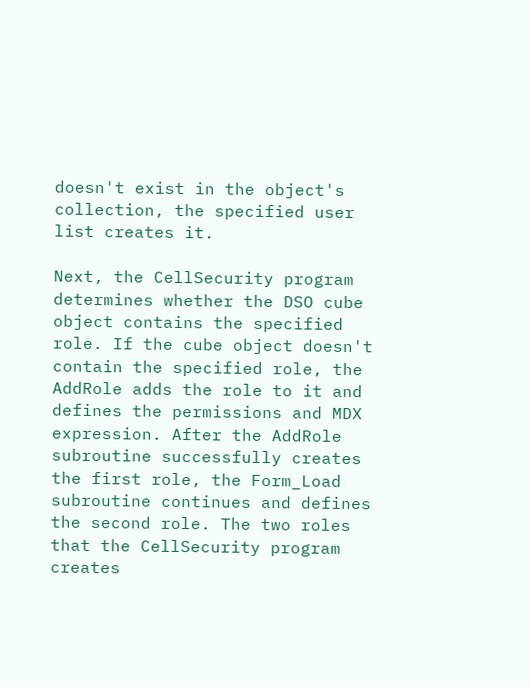doesn't exist in the object's collection, the specified user list creates it.

Next, the CellSecurity program determines whether the DSO cube object contains the specified role. If the cube object doesn't contain the specified role, the AddRole adds the role to it and defines the permissions and MDX expression. After the AddRole subroutine successfully creates the first role, the Form_Load subroutine continues and defines the second role. The two roles that the CellSecurity program creates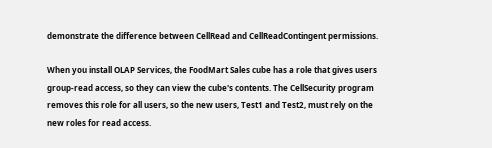demonstrate the difference between CellRead and CellReadContingent permissions.

When you install OLAP Services, the FoodMart Sales cube has a role that gives users group-read access, so they can view the cube's contents. The CellSecurity program removes this role for all users, so the new users, Test1 and Test2, must rely on the new roles for read access.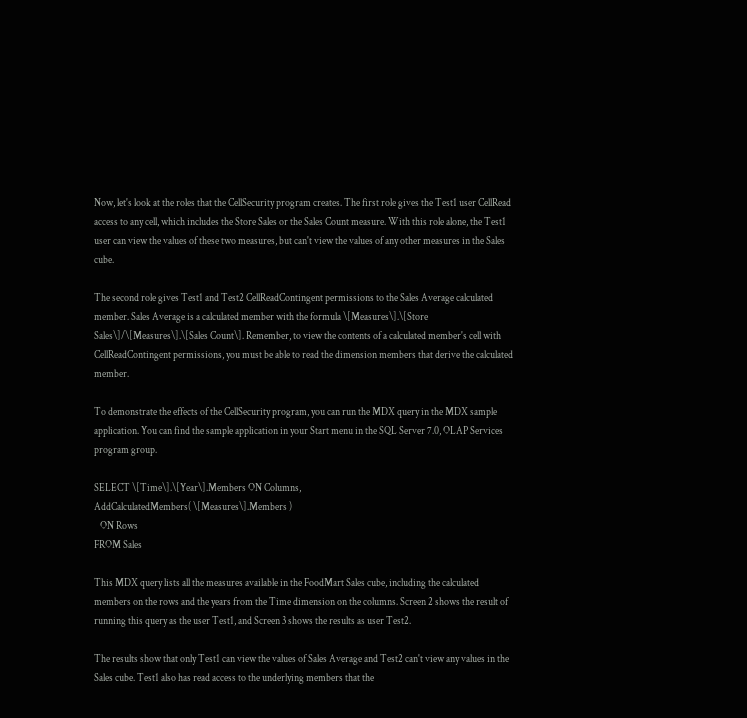Now, let's look at the roles that the CellSecurity program creates. The first role gives the Test1 user CellRead access to any cell, which includes the Store Sales or the Sales Count measure. With this role alone, the Test1 user can view the values of these two measures, but can't view the values of any other measures in the Sales cube.

The second role gives Test1 and Test2 CellReadContingent permissions to the Sales Average calculated member. Sales Average is a calculated member with the formula \[Measures\].\[Store Sales\]/\[Measures\].\[Sales Count\]. Remember, to view the contents of a calculated member's cell with CellReadContingent permissions, you must be able to read the dimension members that derive the calculated member.

To demonstrate the effects of the CellSecurity program, you can run the MDX query in the MDX sample application. You can find the sample application in your Start menu in the SQL Server 7.0, OLAP Services program group.

SELECT \[Time\].\[Year\].Members ON Columns,
AddCalculatedMembers( \[Measures\].Members )
   ON Rows
FROM Sales

This MDX query lists all the measures available in the FoodMart Sales cube, including the calculated members on the rows and the years from the Time dimension on the columns. Screen 2 shows the result of running this query as the user Test1, and Screen 3 shows the results as user Test2.

The results show that only Test1 can view the values of Sales Average and Test2 can't view any values in the Sales cube. Test1 also has read access to the underlying members that the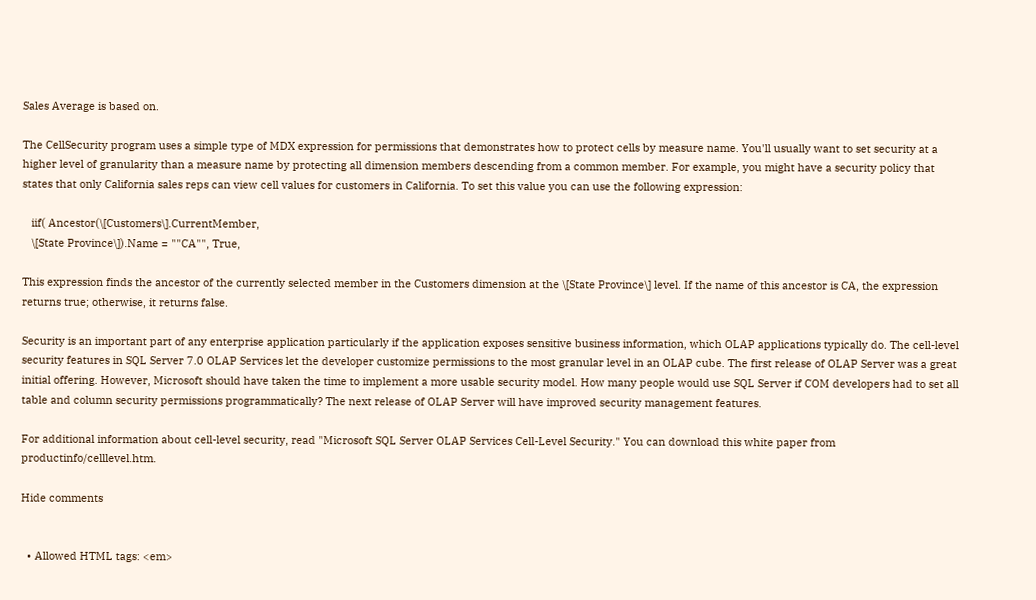Sales Average is based on.

The CellSecurity program uses a simple type of MDX expression for permissions that demonstrates how to protect cells by measure name. You'll usually want to set security at a higher level of granularity than a measure name by protecting all dimension members descending from a common member. For example, you might have a security policy that states that only California sales reps can view cell values for customers in California. To set this value you can use the following expression:

   iif( Ancestor(\[Customers\].CurrentMember,
   \[State Province\]).Name = ""CA"", True,

This expression finds the ancestor of the currently selected member in the Customers dimension at the \[State Province\] level. If the name of this ancestor is CA, the expression returns true; otherwise, it returns false.

Security is an important part of any enterprise application particularly if the application exposes sensitive business information, which OLAP applications typically do. The cell-level security features in SQL Server 7.0 OLAP Services let the developer customize permissions to the most granular level in an OLAP cube. The first release of OLAP Server was a great initial offering. However, Microsoft should have taken the time to implement a more usable security model. How many people would use SQL Server if COM developers had to set all table and column security permissions programmatically? The next release of OLAP Server will have improved security management features.

For additional information about cell-level security, read "Microsoft SQL Server OLAP Services Cell-Level Security." You can download this white paper from productinfo/celllevel.htm.

Hide comments


  • Allowed HTML tags: <em>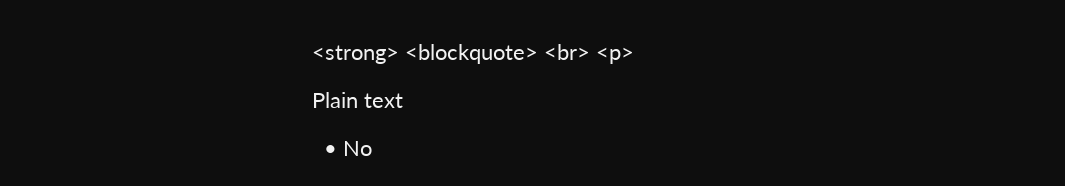<strong> <blockquote> <br> <p>

Plain text

  • No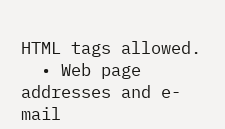HTML tags allowed.
  • Web page addresses and e-mail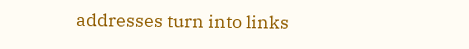addresses turn into links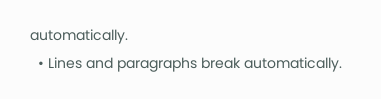automatically.
  • Lines and paragraphs break automatically.